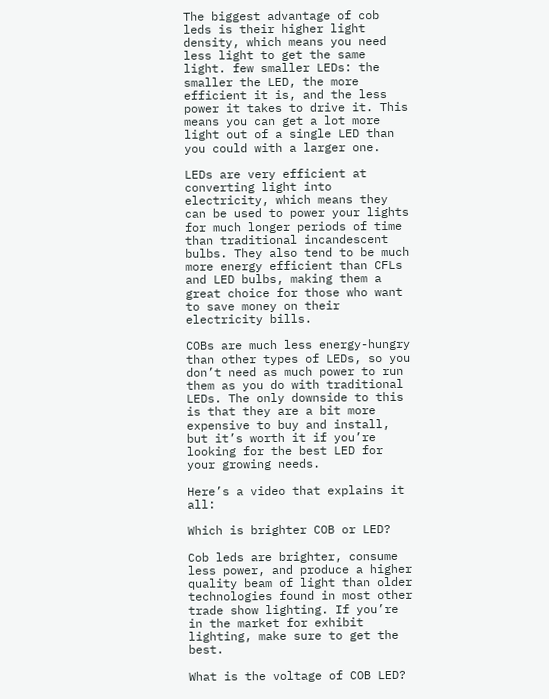The biggest advantage of cob leds is their higher light density, which means you need less light to get the same light. few smaller LEDs: the smaller the LED, the more efficient it is, and the less power it takes to drive it. This means you can get a lot more light out of a single LED than you could with a larger one.

LEDs are very efficient at converting light into electricity, which means they can be used to power your lights for much longer periods of time than traditional incandescent bulbs. They also tend to be much more energy efficient than CFLs and LED bulbs, making them a great choice for those who want to save money on their electricity bills.

COBs are much less energy-hungry than other types of LEDs, so you don’t need as much power to run them as you do with traditional LEDs. The only downside to this is that they are a bit more expensive to buy and install, but it’s worth it if you’re looking for the best LED for your growing needs.

Here’s a video that explains it all:

Which is brighter COB or LED?

Cob leds are brighter, consume less power, and produce a higher quality beam of light than older technologies found in most other trade show lighting. If you’re in the market for exhibit lighting, make sure to get the best.

What is the voltage of COB LED?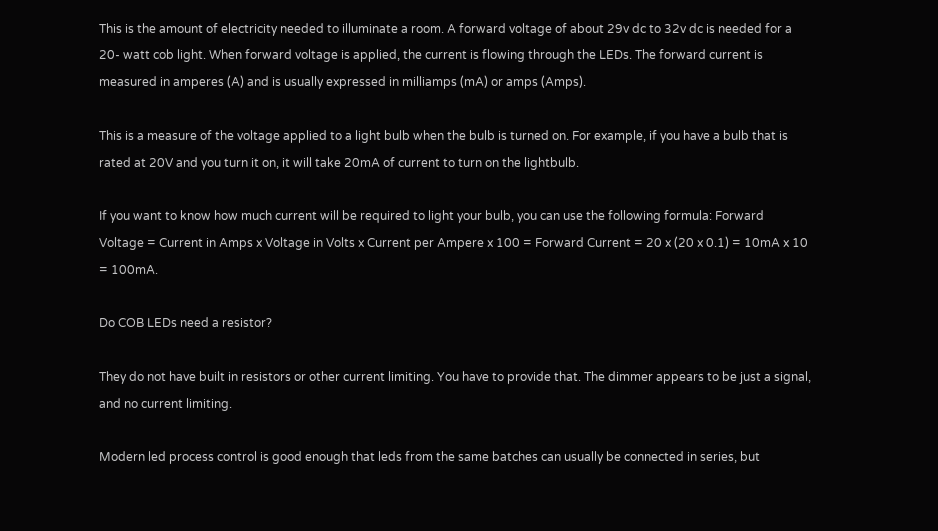This is the amount of electricity needed to illuminate a room. A forward voltage of about 29v dc to 32v dc is needed for a 20- watt cob light. When forward voltage is applied, the current is flowing through the LEDs. The forward current is measured in amperes (A) and is usually expressed in milliamps (mA) or amps (Amps).

This is a measure of the voltage applied to a light bulb when the bulb is turned on. For example, if you have a bulb that is rated at 20V and you turn it on, it will take 20mA of current to turn on the lightbulb.

If you want to know how much current will be required to light your bulb, you can use the following formula: Forward Voltage = Current in Amps x Voltage in Volts x Current per Ampere x 100 = Forward Current = 20 x (20 x 0.1) = 10mA x 10 = 100mA.

Do COB LEDs need a resistor?

They do not have built in resistors or other current limiting. You have to provide that. The dimmer appears to be just a signal, and no current limiting.

Modern led process control is good enough that leds from the same batches can usually be connected in series, but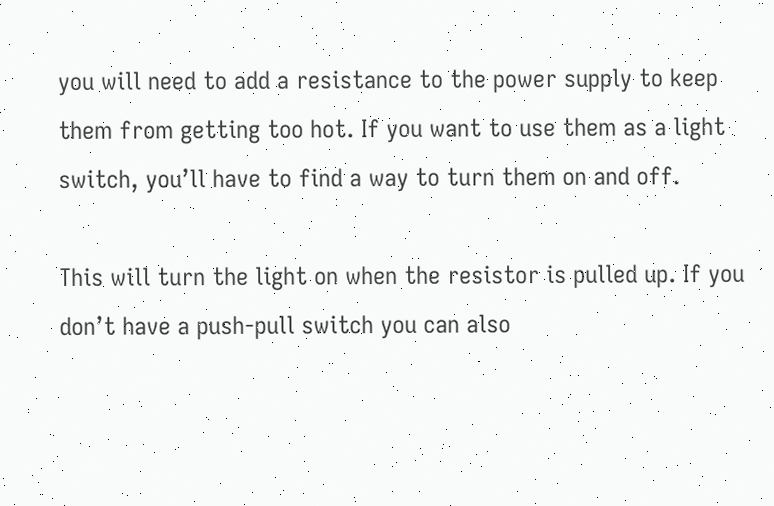you will need to add a resistance to the power supply to keep them from getting too hot. If you want to use them as a light switch, you’ll have to find a way to turn them on and off.

This will turn the light on when the resistor is pulled up. If you don’t have a push-pull switch you can also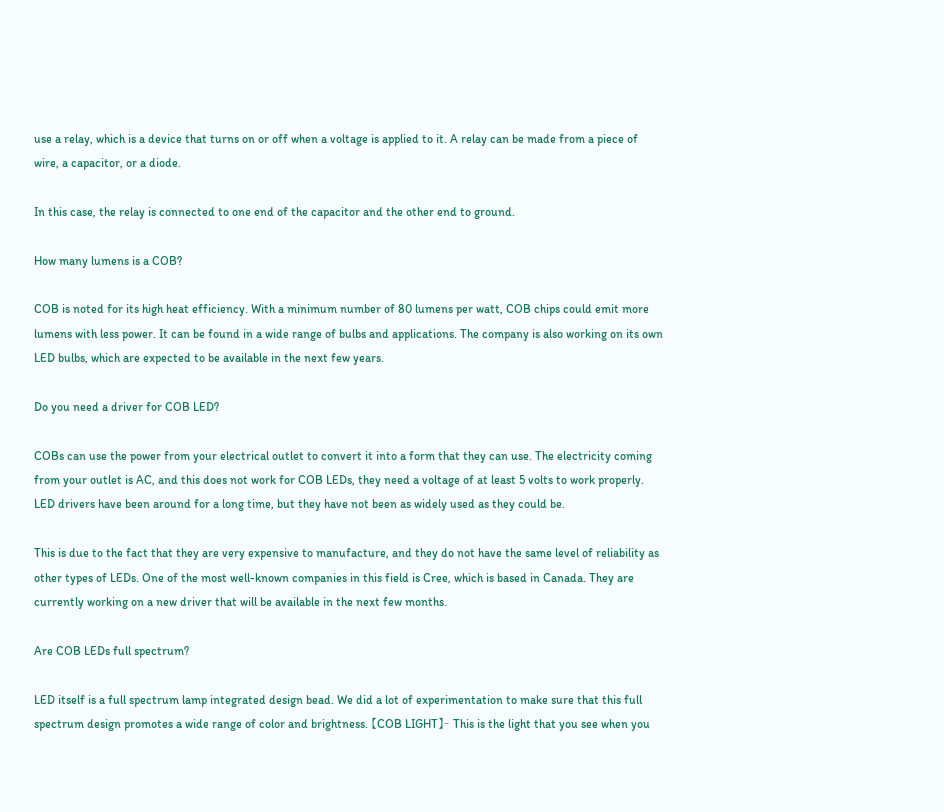use a relay, which is a device that turns on or off when a voltage is applied to it. A relay can be made from a piece of wire, a capacitor, or a diode.

In this case, the relay is connected to one end of the capacitor and the other end to ground.

How many lumens is a COB?

COB is noted for its high heat efficiency. With a minimum number of 80 lumens per watt, COB chips could emit more lumens with less power. It can be found in a wide range of bulbs and applications. The company is also working on its own LED bulbs, which are expected to be available in the next few years.

Do you need a driver for COB LED?

COBs can use the power from your electrical outlet to convert it into a form that they can use. The electricity coming from your outlet is AC, and this does not work for COB LEDs, they need a voltage of at least 5 volts to work properly. LED drivers have been around for a long time, but they have not been as widely used as they could be.

This is due to the fact that they are very expensive to manufacture, and they do not have the same level of reliability as other types of LEDs. One of the most well-known companies in this field is Cree, which is based in Canada. They are currently working on a new driver that will be available in the next few months.

Are COB LEDs full spectrum?

LED itself is a full spectrum lamp integrated design bead. We did a lot of experimentation to make sure that this full spectrum design promotes a wide range of color and brightness. 【COB LIGHT】- This is the light that you see when you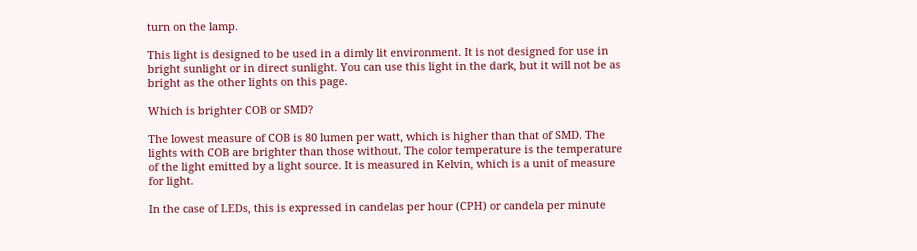turn on the lamp.

This light is designed to be used in a dimly lit environment. It is not designed for use in bright sunlight or in direct sunlight. You can use this light in the dark, but it will not be as bright as the other lights on this page.

Which is brighter COB or SMD?

The lowest measure of COB is 80 lumen per watt, which is higher than that of SMD. The lights with COB are brighter than those without. The color temperature is the temperature of the light emitted by a light source. It is measured in Kelvin, which is a unit of measure for light.

In the case of LEDs, this is expressed in candelas per hour (CPH) or candela per minute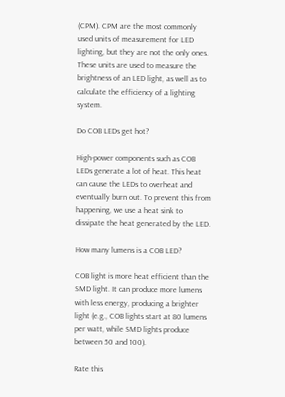(CPM). CPM are the most commonly used units of measurement for LED lighting, but they are not the only ones. These units are used to measure the brightness of an LED light, as well as to calculate the efficiency of a lighting system.

Do COB LEDs get hot?

High-power components such as COB LEDs generate a lot of heat. This heat can cause the LEDs to overheat and eventually burn out. To prevent this from happening, we use a heat sink to dissipate the heat generated by the LED.

How many lumens is a COB LED?

COB light is more heat efficient than the SMD light. It can produce more lumens with less energy, producing a brighter light (e.g., COB lights start at 80 lumens per watt, while SMD lights produce between 50 and 100).

Rate this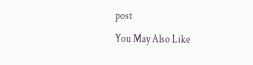post
You May Also Like